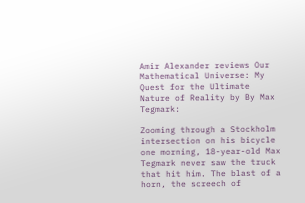Amir Alexander reviews Our Mathematical Universe: My Quest for the Ultimate Nature of Reality by By Max Tegmark:

Zooming through a Stockholm intersection on his bicycle one morning, 18-year-old Max Tegmark never saw the truck that hit him. The blast of a horn, the screech of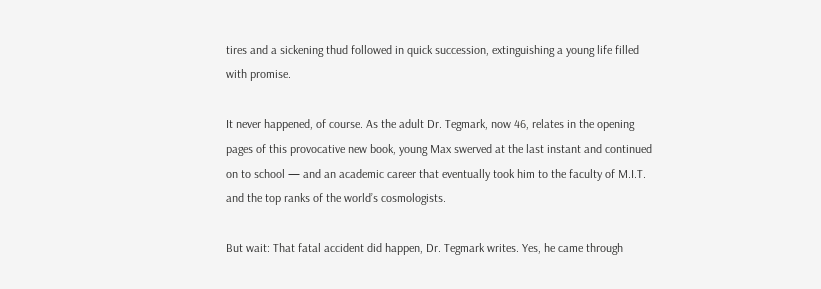tires and a sickening thud followed in quick succession, extinguishing a young life filled with promise.

It never happened, of course. As the adult Dr. Tegmark, now 46, relates in the opening pages of this provocative new book, young Max swerved at the last instant and continued on to school — and an academic career that eventually took him to the faculty of M.I.T. and the top ranks of the world’s cosmologists.

But wait: That fatal accident did happen, Dr. Tegmark writes. Yes, he came through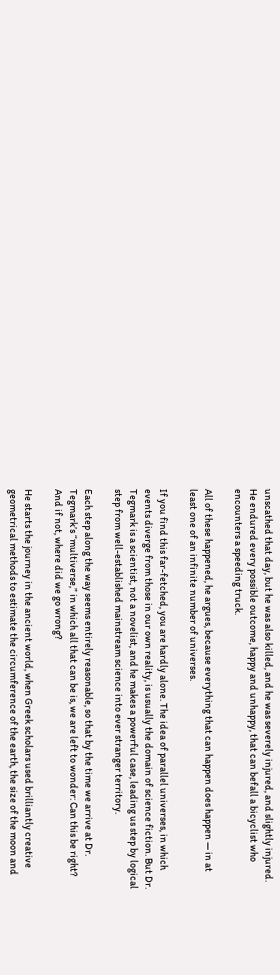unscathed that day, but he was also killed, and he was severely injured, and slightly injured. He endured every possible outcome, happy and unhappy, that can befall a bicyclist who encounters a speeding truck.

All of these happened, he argues, because everything that can happen does happen — in at least one of an infinite number of universes.

If you find this far-fetched, you are hardly alone. The idea of parallel universes, in which events diverge from those in our own reality, is usually the domain of science fiction. But Dr. Tegmark is a scientist, not a novelist, and he makes a powerful case, leading us step by logical step from well-established mainstream science into ever stranger territory.

Each step along the way seems entirely reasonable, so that by the time we arrive at Dr. Tegmark’s “multiverse,” in which all that can be is, we are left to wonder: Can this be right? And if not, where did we go wrong?

He starts the journey in the ancient world, when Greek scholars used brilliantly creative geometrical methods to estimate the circumference of the earth, the size of the moon and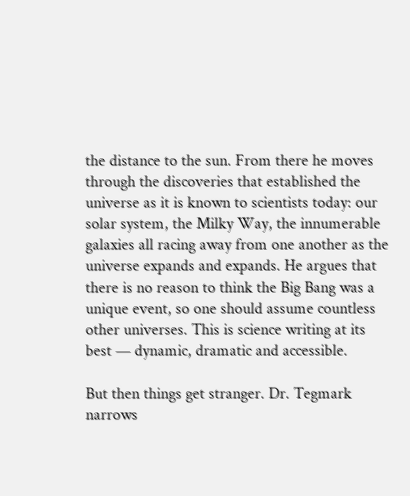the distance to the sun. From there he moves through the discoveries that established the universe as it is known to scientists today: our solar system, the Milky Way, the innumerable galaxies all racing away from one another as the universe expands and expands. He argues that there is no reason to think the Big Bang was a unique event, so one should assume countless other universes. This is science writing at its best — dynamic, dramatic and accessible.

But then things get stranger. Dr. Tegmark narrows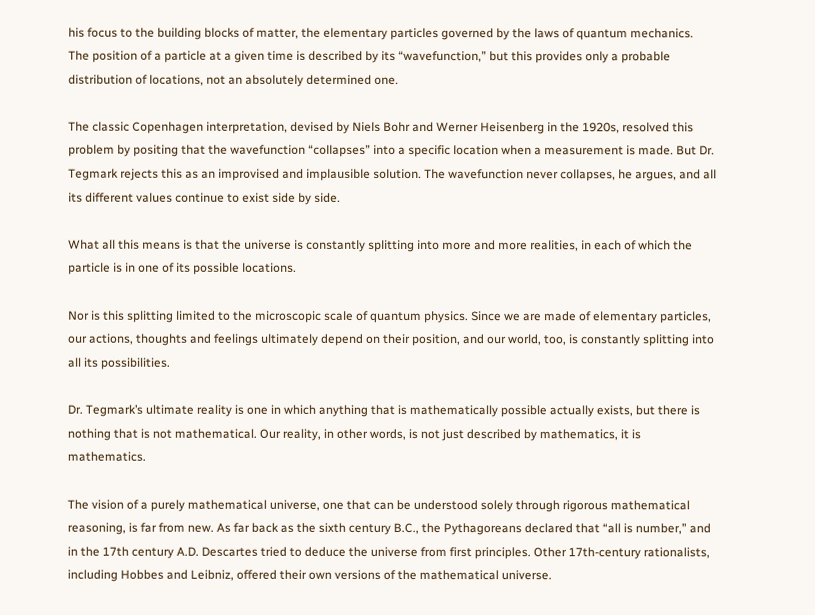his focus to the building blocks of matter, the elementary particles governed by the laws of quantum mechanics. The position of a particle at a given time is described by its “wavefunction,” but this provides only a probable distribution of locations, not an absolutely determined one.

The classic Copenhagen interpretation, devised by Niels Bohr and Werner Heisenberg in the 1920s, resolved this problem by positing that the wavefunction “collapses” into a specific location when a measurement is made. But Dr. Tegmark rejects this as an improvised and implausible solution. The wavefunction never collapses, he argues, and all its different values continue to exist side by side.

What all this means is that the universe is constantly splitting into more and more realities, in each of which the particle is in one of its possible locations.

Nor is this splitting limited to the microscopic scale of quantum physics. Since we are made of elementary particles, our actions, thoughts and feelings ultimately depend on their position, and our world, too, is constantly splitting into all its possibilities.

Dr. Tegmark’s ultimate reality is one in which anything that is mathematically possible actually exists, but there is nothing that is not mathematical. Our reality, in other words, is not just described by mathematics, it is mathematics.

The vision of a purely mathematical universe, one that can be understood solely through rigorous mathematical reasoning, is far from new. As far back as the sixth century B.C., the Pythagoreans declared that “all is number,” and in the 17th century A.D. Descartes tried to deduce the universe from first principles. Other 17th-century rationalists, including Hobbes and Leibniz, offered their own versions of the mathematical universe.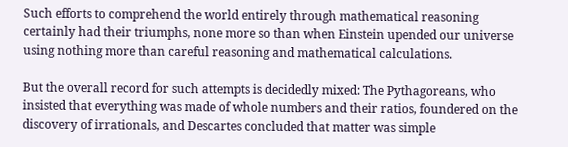Such efforts to comprehend the world entirely through mathematical reasoning certainly had their triumphs, none more so than when Einstein upended our universe using nothing more than careful reasoning and mathematical calculations.

But the overall record for such attempts is decidedly mixed: The Pythagoreans, who insisted that everything was made of whole numbers and their ratios, foundered on the discovery of irrationals, and Descartes concluded that matter was simple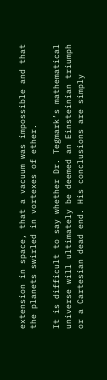extension in space, that a vacuum was impossible and that the planets swirled in vortexes of ether.

It is difficult to say whether Dr. Tegmark’s mathematical universe will ultimately be deemed an Einsteinian triumph or a Cartesian dead end. His conclusions are simply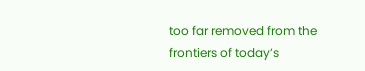too far removed from the frontiers of today’s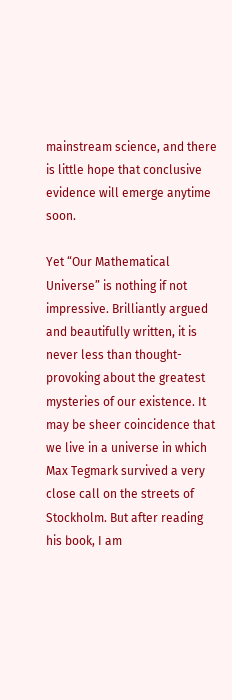mainstream science, and there is little hope that conclusive evidence will emerge anytime soon.

Yet “Our Mathematical Universe” is nothing if not impressive. Brilliantly argued and beautifully written, it is never less than thought-provoking about the greatest mysteries of our existence. It may be sheer coincidence that we live in a universe in which Max Tegmark survived a very close call on the streets of Stockholm. But after reading his book, I am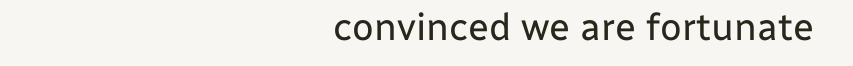convinced we are fortunate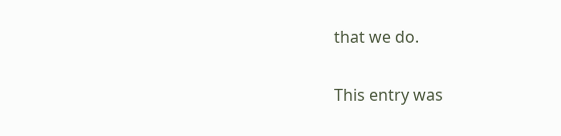that we do.

This entry was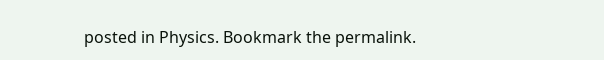posted in Physics. Bookmark the permalink.